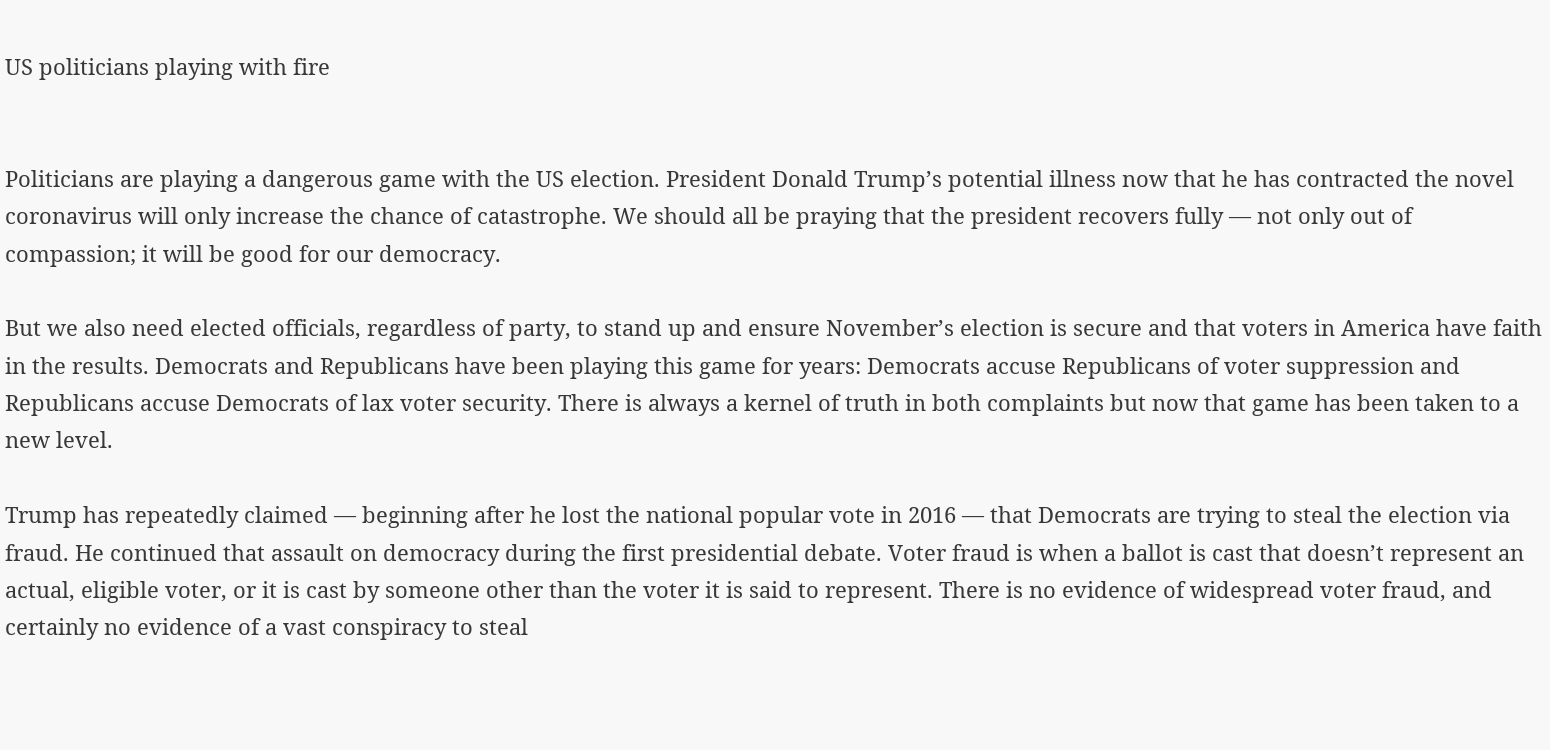US politicians playing with fire


Politicians are playing a dangerous game with the US election. President Donald Trump’s potential illness now that he has contracted the novel coronavirus will only increase the chance of catastrophe. We should all be praying that the president recovers fully — not only out of compassion; it will be good for our democracy.

But we also need elected officials, regardless of party, to stand up and ensure November’s election is secure and that voters in America have faith in the results. Democrats and Republicans have been playing this game for years: Democrats accuse Republicans of voter suppression and Republicans accuse Democrats of lax voter security. There is always a kernel of truth in both complaints but now that game has been taken to a new level.

Trump has repeatedly claimed — beginning after he lost the national popular vote in 2016 — that Democrats are trying to steal the election via fraud. He continued that assault on democracy during the first presidential debate. Voter fraud is when a ballot is cast that doesn’t represent an actual, eligible voter, or it is cast by someone other than the voter it is said to represent. There is no evidence of widespread voter fraud, and certainly no evidence of a vast conspiracy to steal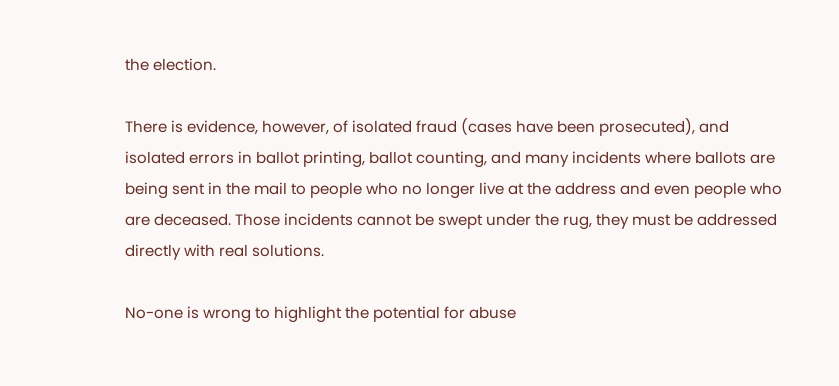the election.

There is evidence, however, of isolated fraud (cases have been prosecuted), and isolated errors in ballot printing, ballot counting, and many incidents where ballots are being sent in the mail to people who no longer live at the address and even people who are deceased. Those incidents cannot be swept under the rug, they must be addressed directly with real solutions.

No-one is wrong to highlight the potential for abuse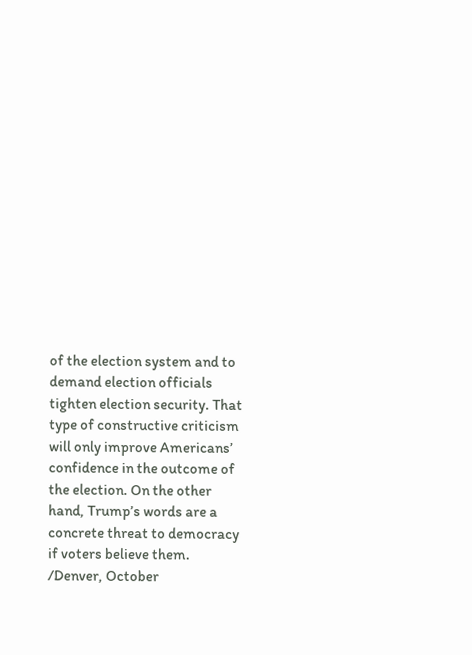of the election system and to demand election officials tighten election security. That type of constructive criticism will only improve Americans’ confidence in the outcome of the election. On the other hand, Trump’s words are a concrete threat to democracy if voters believe them. /Denver, October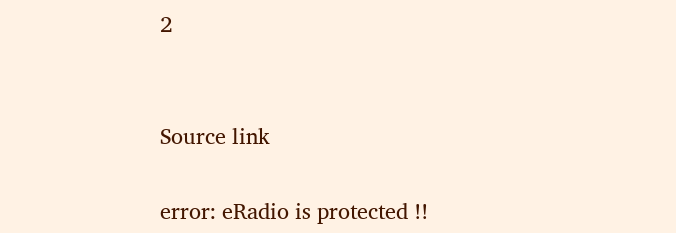2


Source link

error: eRadio is protected !!